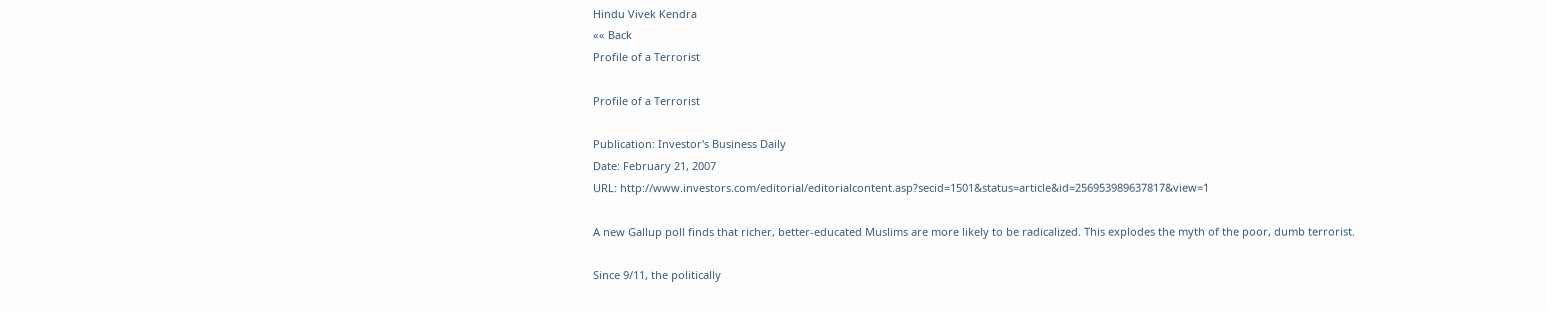Hindu Vivek Kendra
«« Back
Profile of a Terrorist

Profile of a Terrorist

Publication: Investor's Business Daily
Date: February 21, 2007
URL: http://www.investors.com/editorial/editorialcontent.asp?secid=1501&status=article&id=256953989637817&view=1

A new Gallup poll finds that richer, better-educated Muslims are more likely to be radicalized. This explodes the myth of the poor, dumb terrorist.

Since 9/11, the politically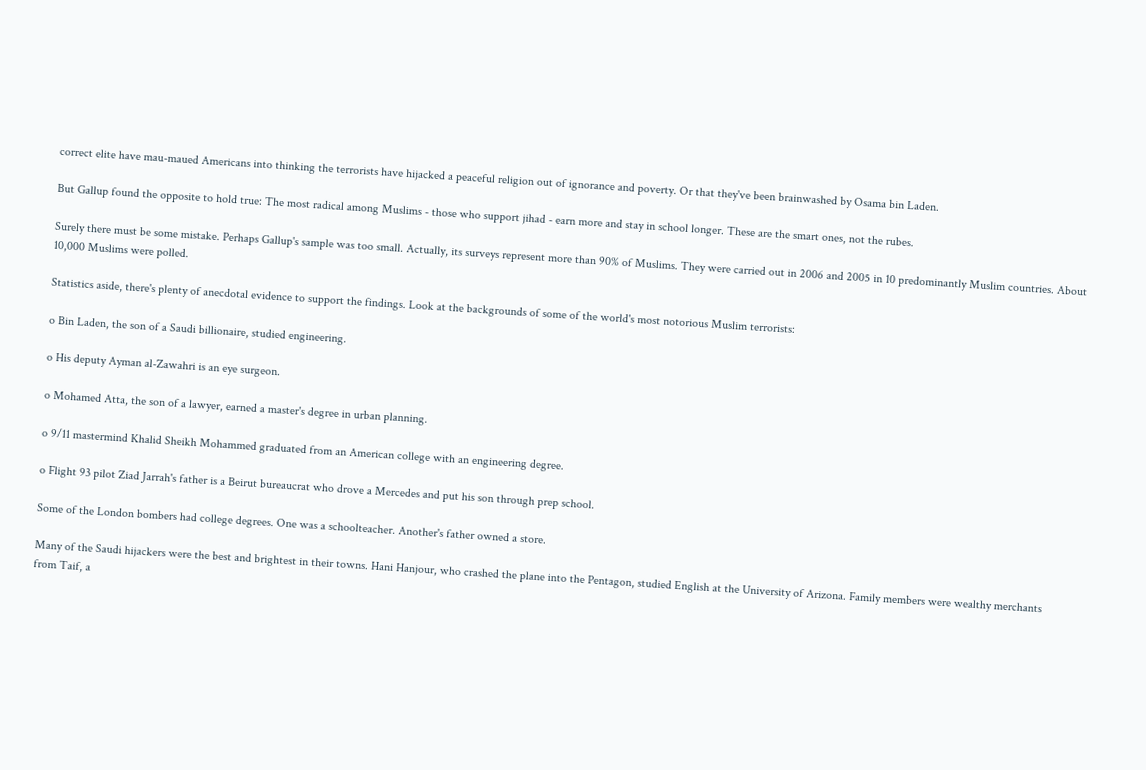correct elite have mau-maued Americans into thinking the terrorists have hijacked a peaceful religion out of ignorance and poverty. Or that they've been brainwashed by Osama bin Laden.

But Gallup found the opposite to hold true: The most radical among Muslims - those who support jihad - earn more and stay in school longer. These are the smart ones, not the rubes.

Surely there must be some mistake. Perhaps Gallup's sample was too small. Actually, its surveys represent more than 90% of Muslims. They were carried out in 2006 and 2005 in 10 predominantly Muslim countries. About 10,000 Muslims were polled.

Statistics aside, there's plenty of anecdotal evidence to support the findings. Look at the backgrounds of some of the world's most notorious Muslim terrorists:

o Bin Laden, the son of a Saudi billionaire, studied engineering.

o His deputy Ayman al-Zawahri is an eye surgeon.

o Mohamed Atta, the son of a lawyer, earned a master's degree in urban planning.

o 9/11 mastermind Khalid Sheikh Mohammed graduated from an American college with an engineering degree.

o Flight 93 pilot Ziad Jarrah's father is a Beirut bureaucrat who drove a Mercedes and put his son through prep school.

Some of the London bombers had college degrees. One was a schoolteacher. Another's father owned a store.

Many of the Saudi hijackers were the best and brightest in their towns. Hani Hanjour, who crashed the plane into the Pentagon, studied English at the University of Arizona. Family members were wealthy merchants from Taif, a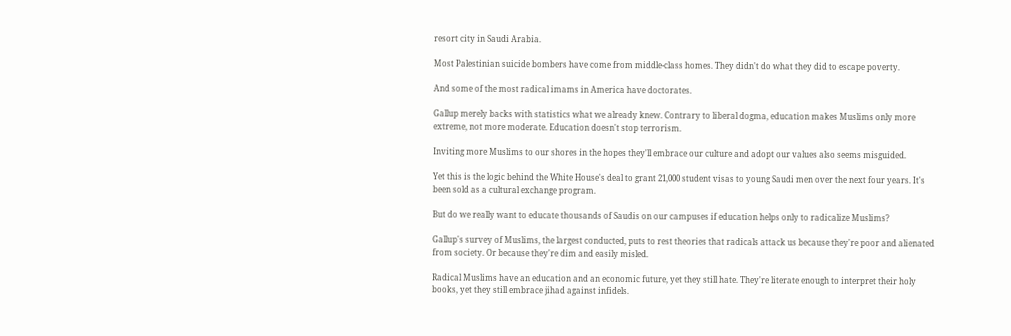resort city in Saudi Arabia.

Most Palestinian suicide bombers have come from middle-class homes. They didn't do what they did to escape poverty.

And some of the most radical imams in America have doctorates.

Gallup merely backs with statistics what we already knew. Contrary to liberal dogma, education makes Muslims only more extreme, not more moderate. Education doesn't stop terrorism.

Inviting more Muslims to our shores in the hopes they'll embrace our culture and adopt our values also seems misguided.

Yet this is the logic behind the White House's deal to grant 21,000 student visas to young Saudi men over the next four years. It's been sold as a cultural exchange program.

But do we really want to educate thousands of Saudis on our campuses if education helps only to radicalize Muslims?

Gallup's survey of Muslims, the largest conducted, puts to rest theories that radicals attack us because they're poor and alienated from society. Or because they're dim and easily misled.

Radical Muslims have an education and an economic future, yet they still hate. They're literate enough to interpret their holy books, yet they still embrace jihad against infidels.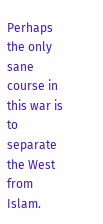Perhaps the only sane course in this war is to separate the West from Islam.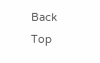Back                          Top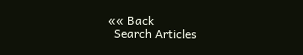«« Back
  Search Articles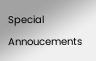Special Annoucements